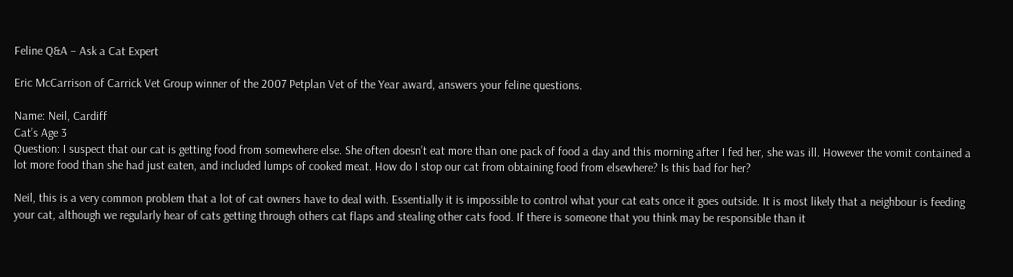Feline Q&A – Ask a Cat Expert

Eric McCarrison of Carrick Vet Group winner of the 2007 Petplan Vet of the Year award, answers your feline questions.

Name: Neil, Cardiff
Cat’s Age 3
Question: I suspect that our cat is getting food from somewhere else. She often doesn’t eat more than one pack of food a day and this morning after I fed her, she was ill. However the vomit contained a lot more food than she had just eaten, and included lumps of cooked meat. How do I stop our cat from obtaining food from elsewhere? Is this bad for her?

Neil, this is a very common problem that a lot of cat owners have to deal with. Essentially it is impossible to control what your cat eats once it goes outside. It is most likely that a neighbour is feeding your cat, although we regularly hear of cats getting through others cat flaps and stealing other cats food. If there is someone that you think may be responsible than it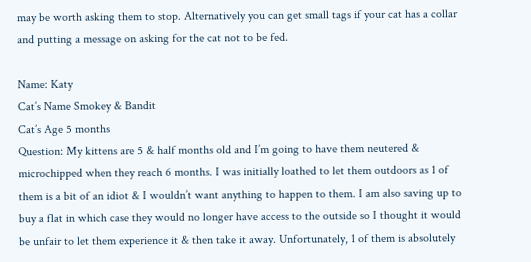may be worth asking them to stop. Alternatively you can get small tags if your cat has a collar and putting a message on asking for the cat not to be fed.

Name: Katy
Cat’s Name Smokey & Bandit
Cat’s Age 5 months
Question: My kittens are 5 & half months old and I’m going to have them neutered & microchipped when they reach 6 months. I was initially loathed to let them outdoors as 1 of them is a bit of an idiot & I wouldn’t want anything to happen to them. I am also saving up to buy a flat in which case they would no longer have access to the outside so I thought it would be unfair to let them experience it & then take it away. Unfortunately, 1 of them is absolutely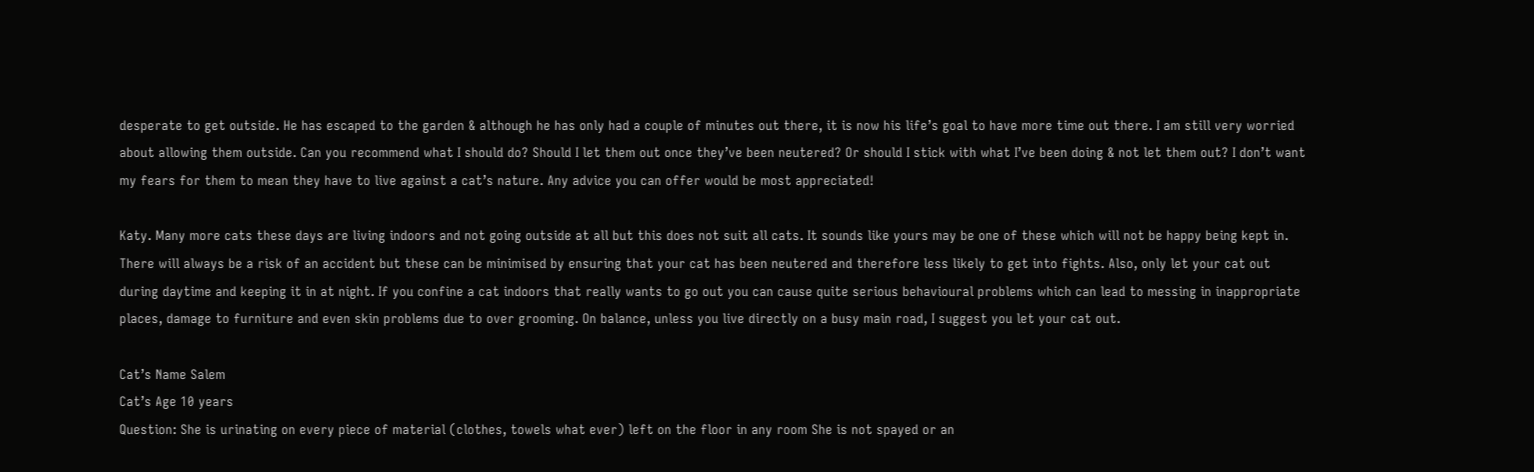desperate to get outside. He has escaped to the garden & although he has only had a couple of minutes out there, it is now his life’s goal to have more time out there. I am still very worried about allowing them outside. Can you recommend what I should do? Should I let them out once they’ve been neutered? Or should I stick with what I’ve been doing & not let them out? I don’t want my fears for them to mean they have to live against a cat’s nature. Any advice you can offer would be most appreciated!

Katy. Many more cats these days are living indoors and not going outside at all but this does not suit all cats. It sounds like yours may be one of these which will not be happy being kept in. There will always be a risk of an accident but these can be minimised by ensuring that your cat has been neutered and therefore less likely to get into fights. Also, only let your cat out during daytime and keeping it in at night. If you confine a cat indoors that really wants to go out you can cause quite serious behavioural problems which can lead to messing in inappropriate places, damage to furniture and even skin problems due to over grooming. On balance, unless you live directly on a busy main road, I suggest you let your cat out.

Cat’s Name Salem
Cat’s Age 10 years
Question: She is urinating on every piece of material (clothes, towels what ever) left on the floor in any room She is not spayed or an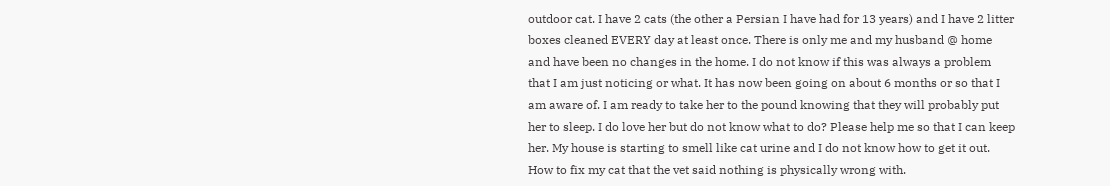outdoor cat. I have 2 cats (the other a Persian I have had for 13 years) and I have 2 litter boxes cleaned EVERY day at least once. There is only me and my husband @ home and have been no changes in the home. I do not know if this was always a problem that I am just noticing or what. It has now been going on about 6 months or so that I am aware of. I am ready to take her to the pound knowing that they will probably put her to sleep. I do love her but do not know what to do? Please help me so that I can keep her. My house is starting to smell like cat urine and I do not know how to get it out. How to fix my cat that the vet said nothing is physically wrong with.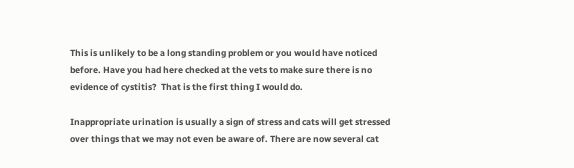This is unlikely to be a long standing problem or you would have noticed before. Have you had here checked at the vets to make sure there is no evidence of cystitis?  That is the first thing I would do.

Inappropriate urination is usually a sign of stress and cats will get stressed over things that we may not even be aware of. There are now several cat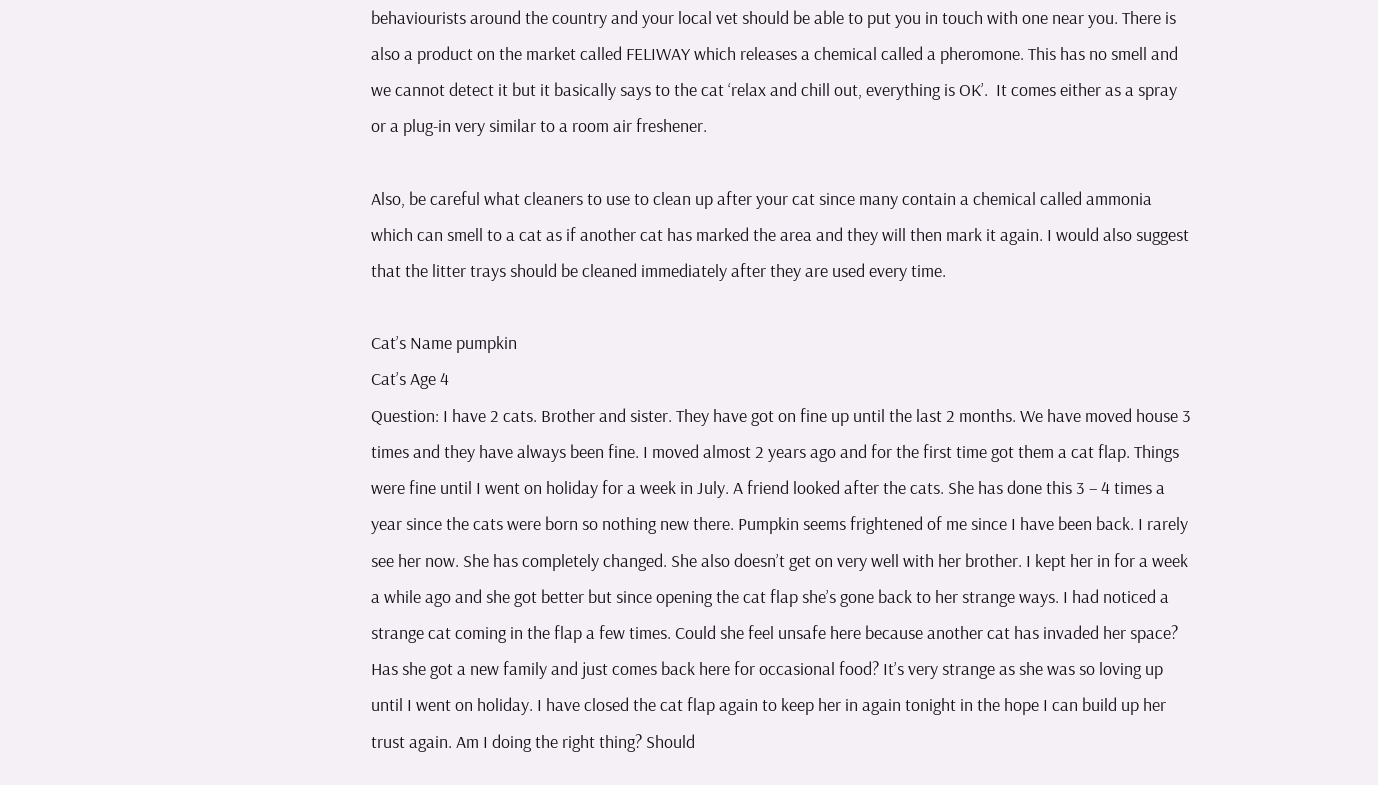behaviourists around the country and your local vet should be able to put you in touch with one near you. There is also a product on the market called FELIWAY which releases a chemical called a pheromone. This has no smell and we cannot detect it but it basically says to the cat ‘relax and chill out, everything is OK’.  It comes either as a spray or a plug-in very similar to a room air freshener.

Also, be careful what cleaners to use to clean up after your cat since many contain a chemical called ammonia which can smell to a cat as if another cat has marked the area and they will then mark it again. I would also suggest that the litter trays should be cleaned immediately after they are used every time.

Cat’s Name pumpkin
Cat’s Age 4
Question: I have 2 cats. Brother and sister. They have got on fine up until the last 2 months. We have moved house 3 times and they have always been fine. I moved almost 2 years ago and for the first time got them a cat flap. Things were fine until I went on holiday for a week in July. A friend looked after the cats. She has done this 3 – 4 times a year since the cats were born so nothing new there. Pumpkin seems frightened of me since I have been back. I rarely see her now. She has completely changed. She also doesn’t get on very well with her brother. I kept her in for a week a while ago and she got better but since opening the cat flap she’s gone back to her strange ways. I had noticed a strange cat coming in the flap a few times. Could she feel unsafe here because another cat has invaded her space? Has she got a new family and just comes back here for occasional food? It’s very strange as she was so loving up until I went on holiday. I have closed the cat flap again to keep her in again tonight in the hope I can build up her trust again. Am I doing the right thing? Should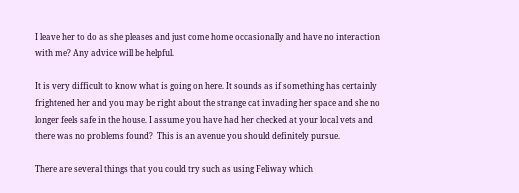I leave her to do as she pleases and just come home occasionally and have no interaction with me? Any advice will be helpful.

It is very difficult to know what is going on here. It sounds as if something has certainly frightened her and you may be right about the strange cat invading her space and she no longer feels safe in the house. I assume you have had her checked at your local vets and there was no problems found?  This is an avenue you should definitely pursue.

There are several things that you could try such as using Feliway which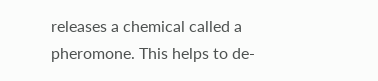releases a chemical called a pheromone. This helps to de-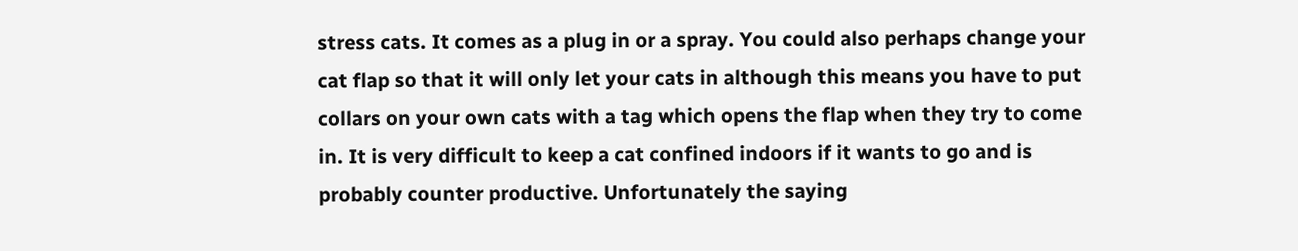stress cats. It comes as a plug in or a spray. You could also perhaps change your cat flap so that it will only let your cats in although this means you have to put collars on your own cats with a tag which opens the flap when they try to come in. It is very difficult to keep a cat confined indoors if it wants to go and is probably counter productive. Unfortunately the saying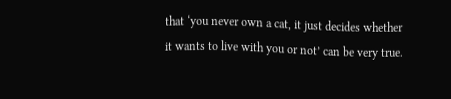that ‘you never own a cat, it just decides whether it wants to live with you or not’ can be very true.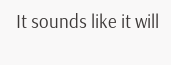It sounds like it will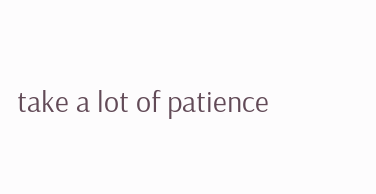take a lot of patience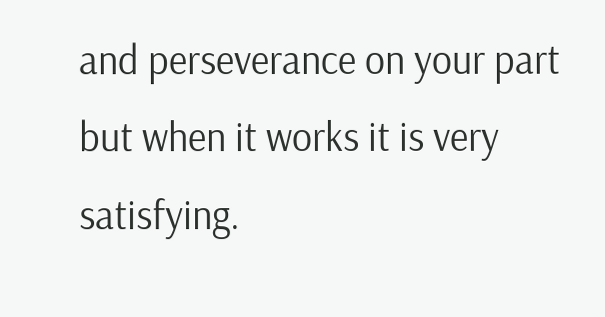and perseverance on your part but when it works it is very satisfying.